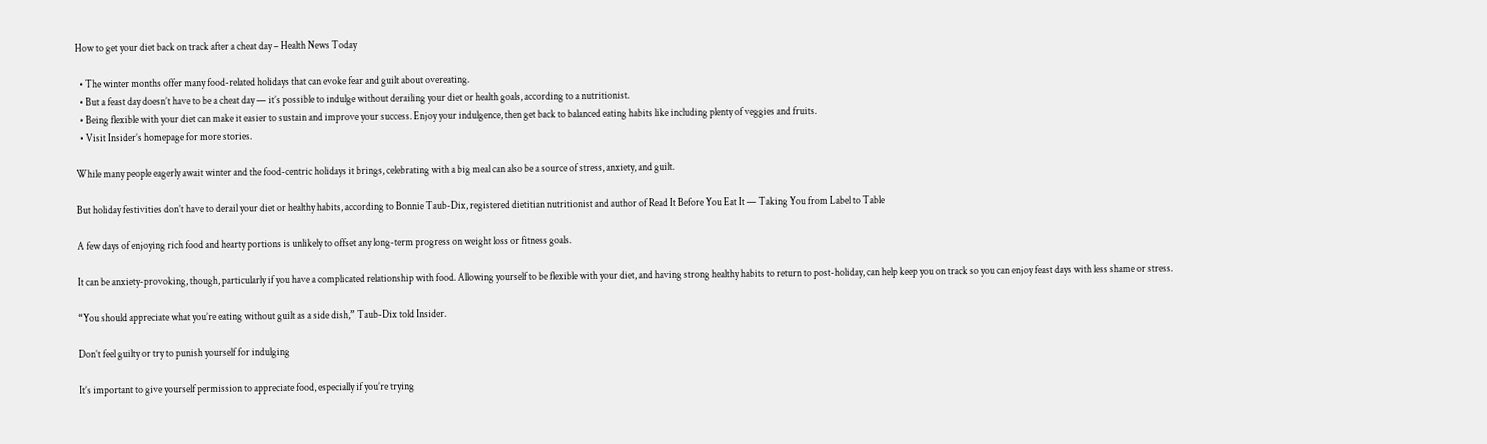How to get your diet back on track after a cheat day – Health News Today

  • The winter months offer many food-related holidays that can evoke fear and guilt about overeating.
  • But a feast day doesn’t have to be a cheat day — it’s possible to indulge without derailing your diet or health goals, according to a nutritionist.
  • Being flexible with your diet can make it easier to sustain and improve your success. Enjoy your indulgence, then get back to balanced eating habits like including plenty of veggies and fruits.
  • Visit Insider’s homepage for more stories.

While many people eagerly await winter and the food-centric holidays it brings, celebrating with a big meal can also be a source of stress, anxiety, and guilt.

But holiday festivities don’t have to derail your diet or healthy habits, according to Bonnie Taub-Dix, registered dietitian nutritionist and author of Read It Before You Eat It — Taking You from Label to Table

A few days of enjoying rich food and hearty portions is unlikely to offset any long-term progress on weight loss or fitness goals.

It can be anxiety-provoking, though, particularly if you have a complicated relationship with food. Allowing yourself to be flexible with your diet, and having strong healthy habits to return to post-holiday, can help keep you on track so you can enjoy feast days with less shame or stress.

“You should appreciate what you’re eating without guilt as a side dish,” Taub-Dix told Insider.

Don’t feel guilty or try to punish yourself for indulging

It’s important to give yourself permission to appreciate food, especially if you’re trying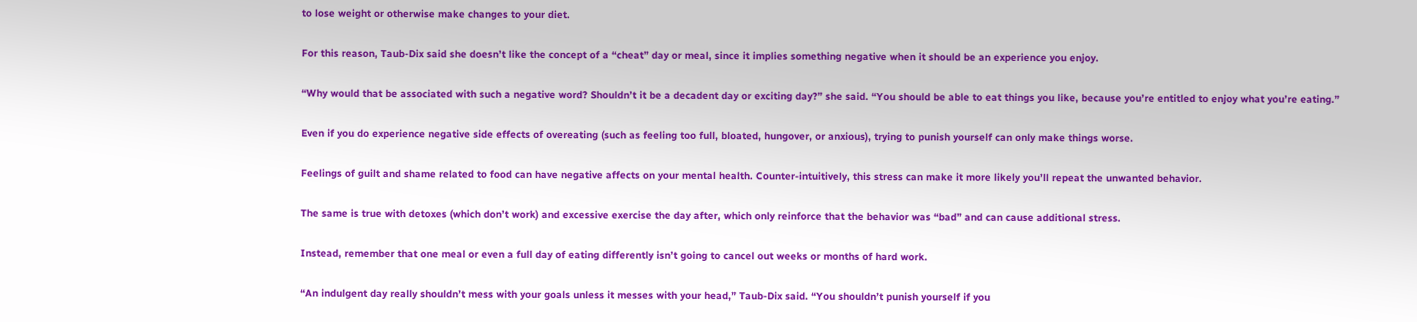to lose weight or otherwise make changes to your diet.

For this reason, Taub-Dix said she doesn’t like the concept of a “cheat” day or meal, since it implies something negative when it should be an experience you enjoy.

“Why would that be associated with such a negative word? Shouldn’t it be a decadent day or exciting day?” she said. “You should be able to eat things you like, because you’re entitled to enjoy what you’re eating.”

Even if you do experience negative side effects of overeating (such as feeling too full, bloated, hungover, or anxious), trying to punish yourself can only make things worse.

Feelings of guilt and shame related to food can have negative affects on your mental health. Counter-intuitively, this stress can make it more likely you’ll repeat the unwanted behavior.

The same is true with detoxes (which don’t work) and excessive exercise the day after, which only reinforce that the behavior was “bad” and can cause additional stress.

Instead, remember that one meal or even a full day of eating differently isn’t going to cancel out weeks or months of hard work.

“An indulgent day really shouldn’t mess with your goals unless it messes with your head,” Taub-Dix said. “You shouldn’t punish yourself if you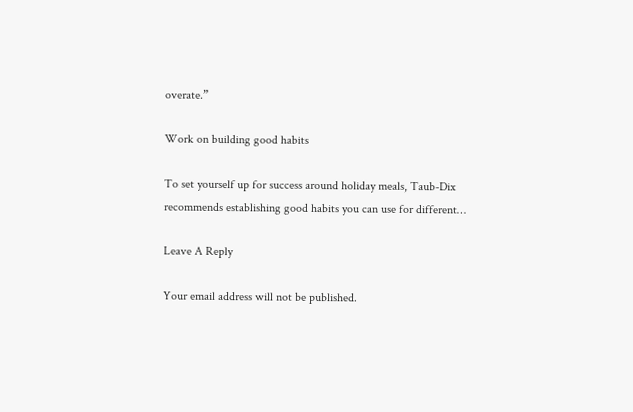overate.”

Work on building good habits

To set yourself up for success around holiday meals, Taub-Dix recommends establishing good habits you can use for different…

Leave A Reply

Your email address will not be published.